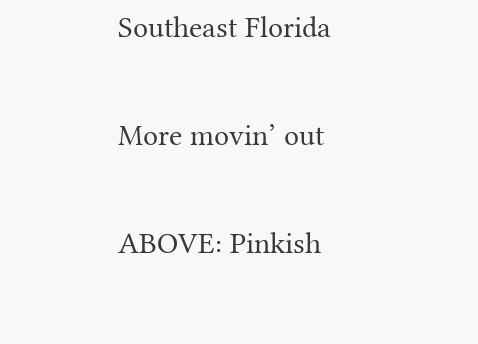Southeast Florida

More movin’ out

ABOVE: Pinkish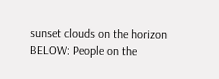sunset clouds on the horizon BELOW: People on the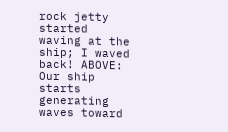rock jetty started waving at the ship; I waved back! ABOVE: Our ship starts generating waves toward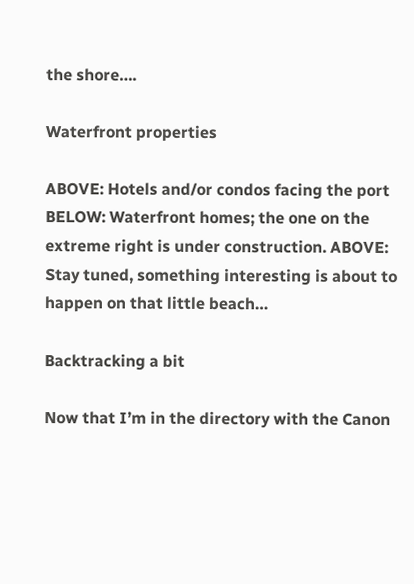the shore….

Waterfront properties

ABOVE: Hotels and/or condos facing the port BELOW: Waterfront homes; the one on the extreme right is under construction. ABOVE: Stay tuned, something interesting is about to happen on that little beach…

Backtracking a bit

Now that I’m in the directory with the Canon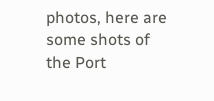photos, here are some shots of the Port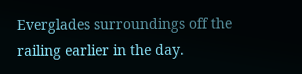Everglades surroundings off the railing earlier in the day.